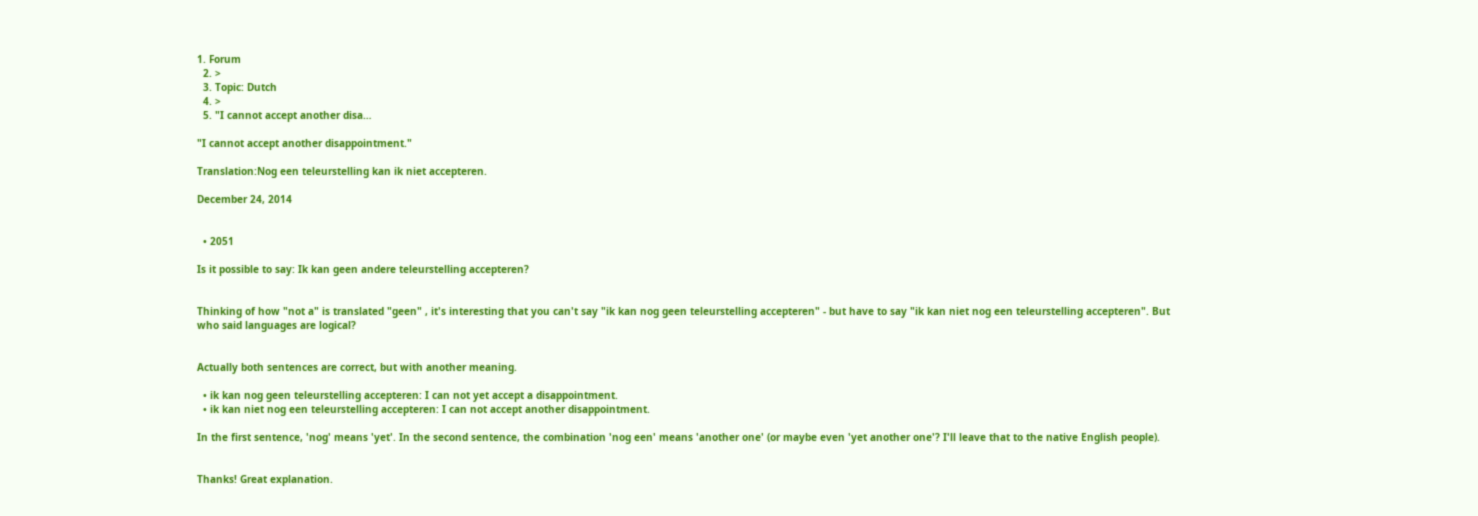1. Forum
  2. >
  3. Topic: Dutch
  4. >
  5. "I cannot accept another disa…

"I cannot accept another disappointment."

Translation:Nog een teleurstelling kan ik niet accepteren.

December 24, 2014


  • 2051

Is it possible to say: Ik kan geen andere teleurstelling accepteren?


Thinking of how "not a" is translated "geen" , it's interesting that you can't say "ik kan nog geen teleurstelling accepteren" - but have to say "ik kan niet nog een teleurstelling accepteren". But who said languages are logical?


Actually both sentences are correct, but with another meaning.

  • ik kan nog geen teleurstelling accepteren: I can not yet accept a disappointment.
  • ik kan niet nog een teleurstelling accepteren: I can not accept another disappointment.

In the first sentence, 'nog' means 'yet'. In the second sentence, the combination 'nog een' means 'another one' (or maybe even 'yet another one'? I'll leave that to the native English people).


Thanks! Great explanation.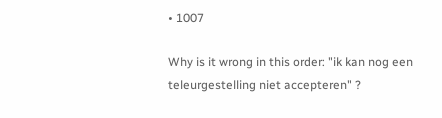• 1007

Why is it wrong in this order: "ik kan nog een teleurgestelling niet accepteren" ?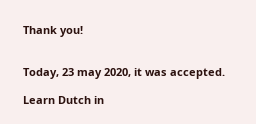Thank you!


Today, 23 may 2020, it was accepted.

Learn Dutch in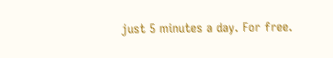just 5 minutes a day. For free.